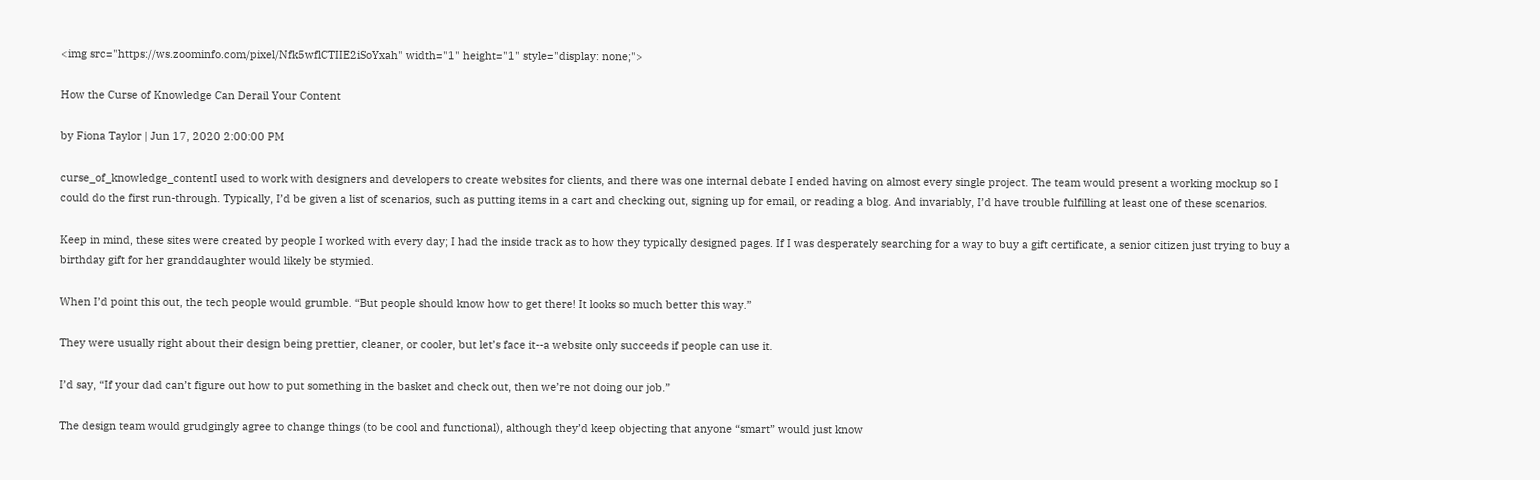<img src="https://ws.zoominfo.com/pixel/Nfk5wflCTIIE2iSoYxah" width="1" height="1" style="display: none;">

How the Curse of Knowledge Can Derail Your Content

by Fiona Taylor | Jun 17, 2020 2:00:00 PM

curse_of_knowledge_contentI used to work with designers and developers to create websites for clients, and there was one internal debate I ended having on almost every single project. The team would present a working mockup so I could do the first run-through. Typically, I’d be given a list of scenarios, such as putting items in a cart and checking out, signing up for email, or reading a blog. And invariably, I’d have trouble fulfilling at least one of these scenarios.

Keep in mind, these sites were created by people I worked with every day; I had the inside track as to how they typically designed pages. If I was desperately searching for a way to buy a gift certificate, a senior citizen just trying to buy a birthday gift for her granddaughter would likely be stymied.

When I’d point this out, the tech people would grumble. “But people should know how to get there! It looks so much better this way.”

They were usually right about their design being prettier, cleaner, or cooler, but let’s face it--a website only succeeds if people can use it.

I’d say, “If your dad can’t figure out how to put something in the basket and check out, then we’re not doing our job.”

The design team would grudgingly agree to change things (to be cool and functional), although they’d keep objecting that anyone “smart” would just know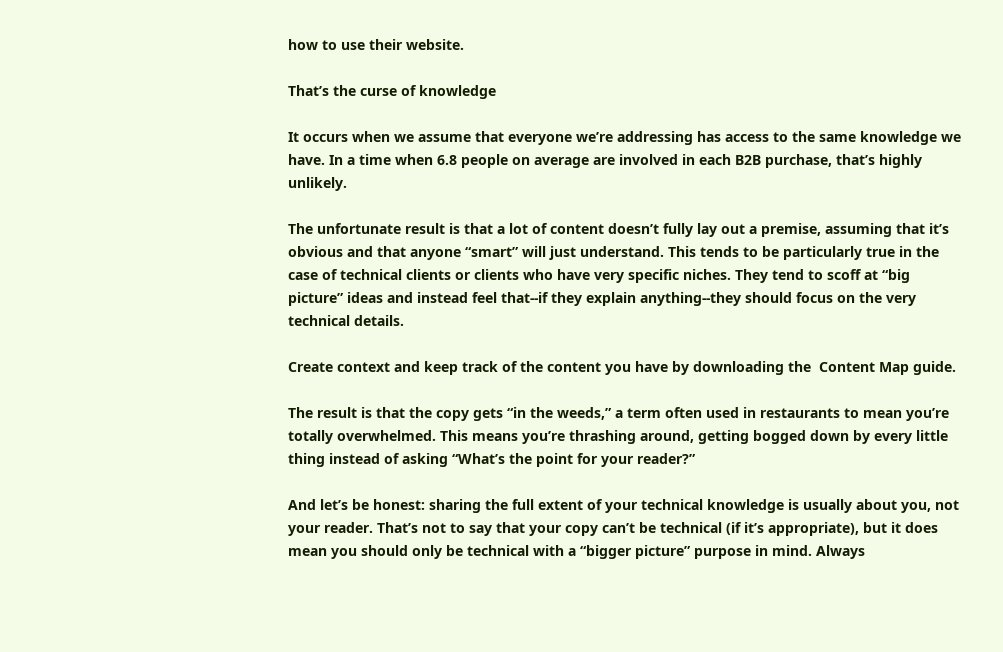how to use their website.

That’s the curse of knowledge

It occurs when we assume that everyone we’re addressing has access to the same knowledge we have. In a time when 6.8 people on average are involved in each B2B purchase, that’s highly unlikely.

The unfortunate result is that a lot of content doesn’t fully lay out a premise, assuming that it’s obvious and that anyone “smart” will just understand. This tends to be particularly true in the case of technical clients or clients who have very specific niches. They tend to scoff at “big picture” ideas and instead feel that--if they explain anything--they should focus on the very technical details.

Create context and keep track of the content you have by downloading the  Content Map guide.

The result is that the copy gets “in the weeds,” a term often used in restaurants to mean you’re totally overwhelmed. This means you’re thrashing around, getting bogged down by every little thing instead of asking “What’s the point for your reader?”

And let’s be honest: sharing the full extent of your technical knowledge is usually about you, not your reader. That’s not to say that your copy can’t be technical (if it’s appropriate), but it does mean you should only be technical with a “bigger picture” purpose in mind. Always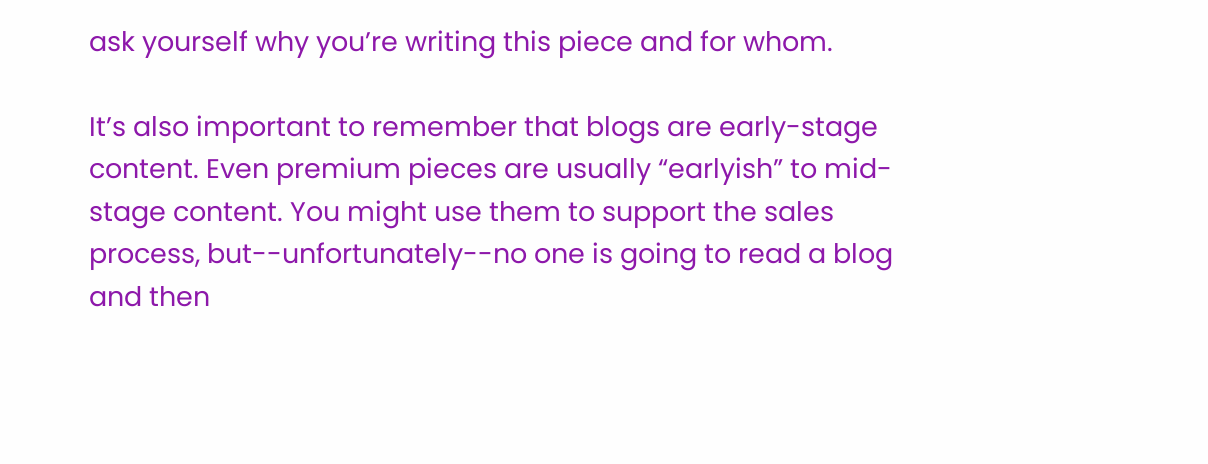ask yourself why you’re writing this piece and for whom.

It’s also important to remember that blogs are early-stage content. Even premium pieces are usually “earlyish” to mid-stage content. You might use them to support the sales process, but--unfortunately--no one is going to read a blog and then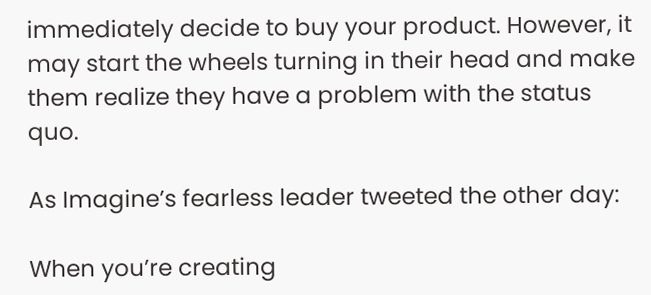immediately decide to buy your product. However, it may start the wheels turning in their head and make them realize they have a problem with the status quo.

As Imagine’s fearless leader tweeted the other day:

When you’re creating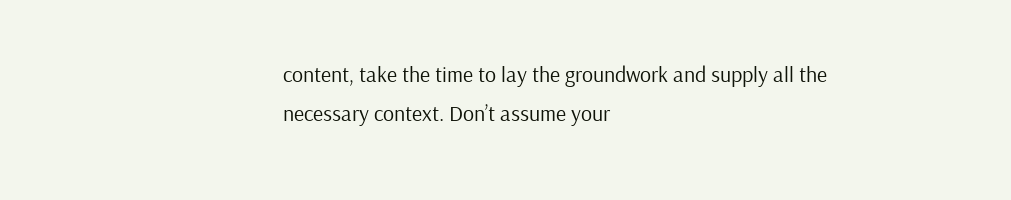content, take the time to lay the groundwork and supply all the necessary context. Don’t assume your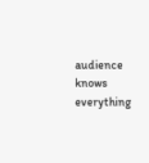audience knows everything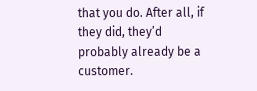that you do. After all, if they did, they’d probably already be a customer.